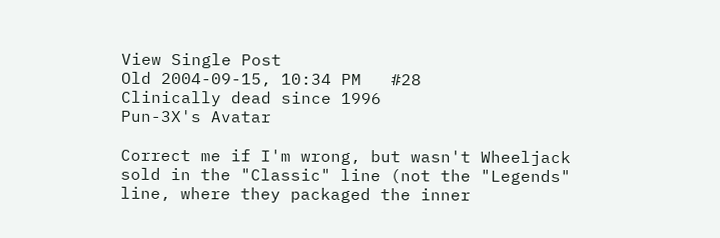View Single Post
Old 2004-09-15, 10:34 PM   #28
Clinically dead since 1996
Pun-3X's Avatar

Correct me if I'm wrong, but wasn't Wheeljack sold in the "Classic" line (not the "Legends" line, where they packaged the inner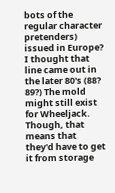bots of the regular character pretenders) issued in Europe? I thought that line came out in the later 80's (88? 89?) The mold might still exist for Wheeljack. Though, that means that they'd have to get it from storage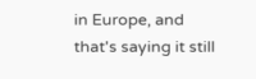in Europe, and that's saying it still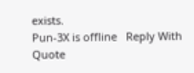exists.
Pun-3X is offline   Reply With Quote